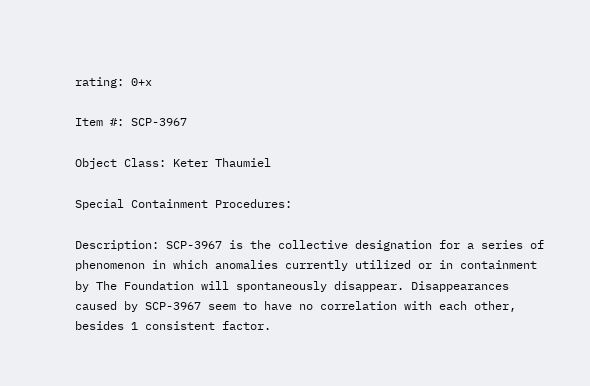rating: 0+x

Item #: SCP-3967

Object Class: Keter Thaumiel

Special Containment Procedures:

Description: SCP-3967 is the collective designation for a series of phenomenon in which anomalies currently utilized or in containment by The Foundation will spontaneously disappear. Disappearances caused by SCP-3967 seem to have no correlation with each other, besides 1 consistent factor.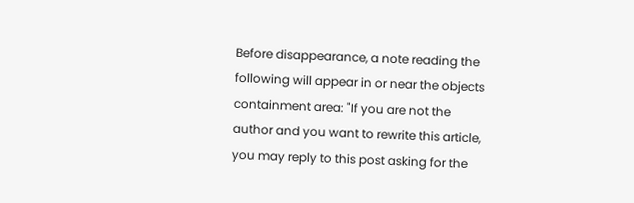Before disappearance, a note reading the following will appear in or near the objects containment area: "If you are not the author and you want to rewrite this article, you may reply to this post asking for the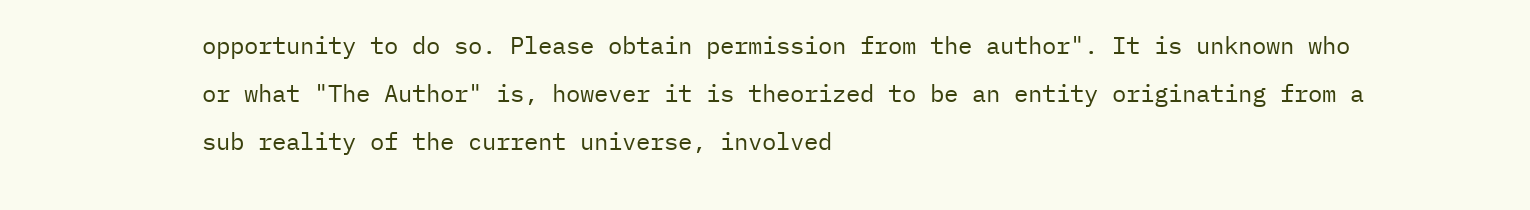opportunity to do so. Please obtain permission from the author". It is unknown who or what "The Author" is, however it is theorized to be an entity originating from a sub reality of the current universe, involved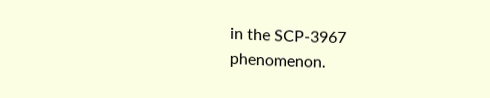in the SCP-3967 phenomenon.